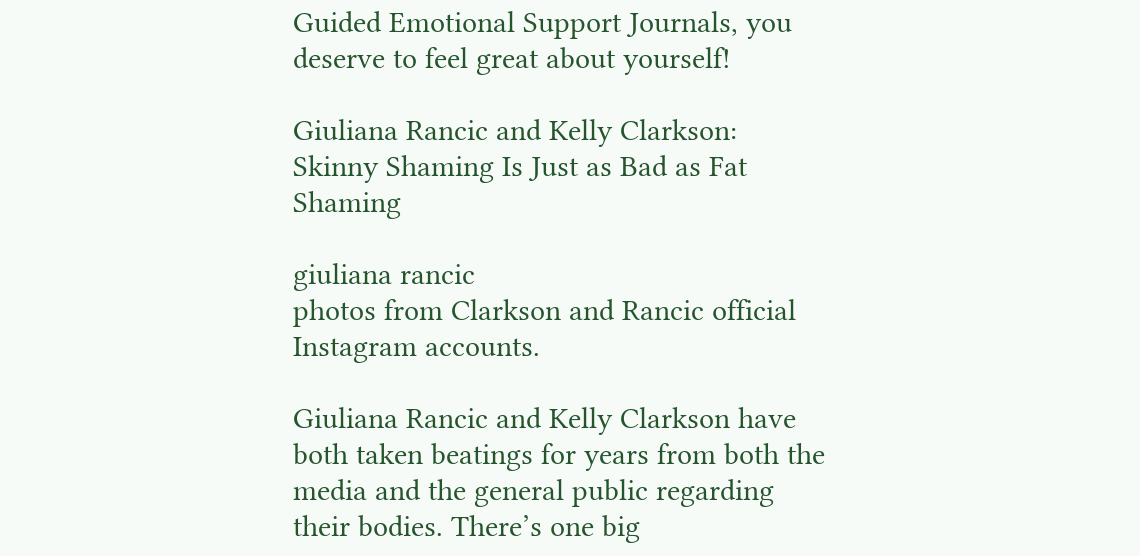Guided Emotional Support Journals, you deserve to feel great about yourself!

Giuliana Rancic and Kelly Clarkson: Skinny Shaming Is Just as Bad as Fat Shaming

giuliana rancic
photos from Clarkson and Rancic official Instagram accounts.

Giuliana Rancic and Kelly Clarkson have both taken beatings for years from both the media and the general public regarding their bodies. There’s one big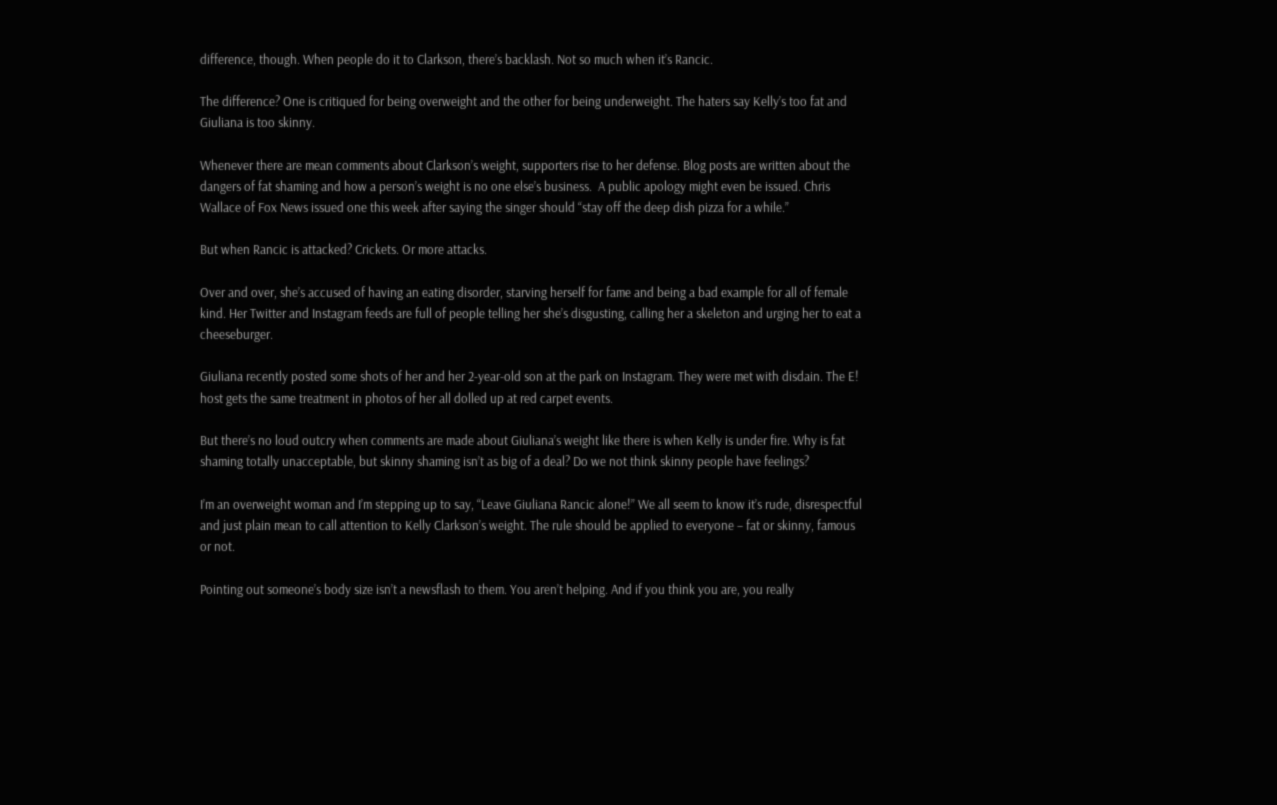difference, though. When people do it to Clarkson, there’s backlash. Not so much when it’s Rancic.

The difference? One is critiqued for being overweight and the other for being underweight. The haters say Kelly’s too fat and Giuliana is too skinny.

Whenever there are mean comments about Clarkson’s weight, supporters rise to her defense. Blog posts are written about the dangers of fat shaming and how a person’s weight is no one else’s business.  A public apology might even be issued. Chris Wallace of Fox News issued one this week after saying the singer should “stay off the deep dish pizza for a while.”

But when Rancic is attacked? Crickets. Or more attacks.

Over and over, she’s accused of having an eating disorder, starving herself for fame and being a bad example for all of female kind. Her Twitter and Instagram feeds are full of people telling her she’s disgusting, calling her a skeleton and urging her to eat a cheeseburger.

Giuliana recently posted some shots of her and her 2-year-old son at the park on Instagram. They were met with disdain. The E! host gets the same treatment in photos of her all dolled up at red carpet events.

But there’s no loud outcry when comments are made about Giuliana’s weight like there is when Kelly is under fire. Why is fat shaming totally unacceptable, but skinny shaming isn’t as big of a deal? Do we not think skinny people have feelings?

I’m an overweight woman and I’m stepping up to say, “Leave Giuliana Rancic alone!” We all seem to know it’s rude, disrespectful and just plain mean to call attention to Kelly Clarkson’s weight. The rule should be applied to everyone – fat or skinny, famous or not.

Pointing out someone’s body size isn’t a newsflash to them. You aren’t helping. And if you think you are, you really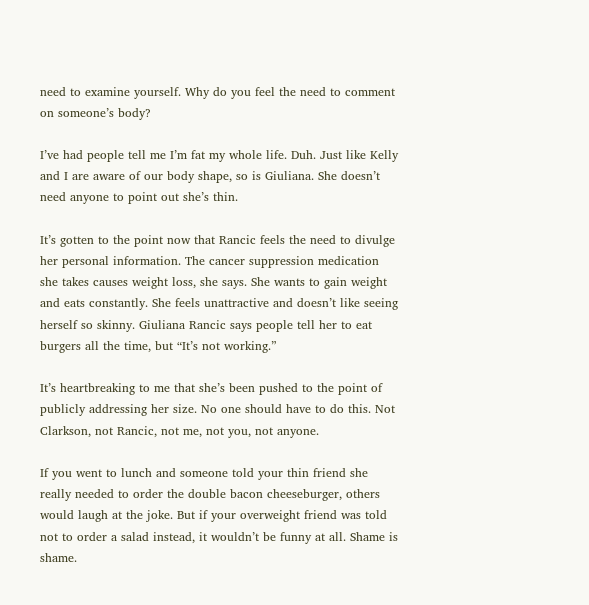need to examine yourself. Why do you feel the need to comment on someone’s body?

I’ve had people tell me I’m fat my whole life. Duh. Just like Kelly and I are aware of our body shape, so is Giuliana. She doesn’t need anyone to point out she’s thin.

It’s gotten to the point now that Rancic feels the need to divulge her personal information. The cancer suppression medication she takes causes weight loss, she says. She wants to gain weight and eats constantly. She feels unattractive and doesn’t like seeing herself so skinny. Giuliana Rancic says people tell her to eat burgers all the time, but “It’s not working.”

It’s heartbreaking to me that she’s been pushed to the point of publicly addressing her size. No one should have to do this. Not Clarkson, not Rancic, not me, not you, not anyone.

If you went to lunch and someone told your thin friend she really needed to order the double bacon cheeseburger, others would laugh at the joke. But if your overweight friend was told not to order a salad instead, it wouldn’t be funny at all. Shame is shame.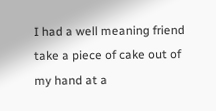I had a well meaning friend take a piece of cake out of my hand at a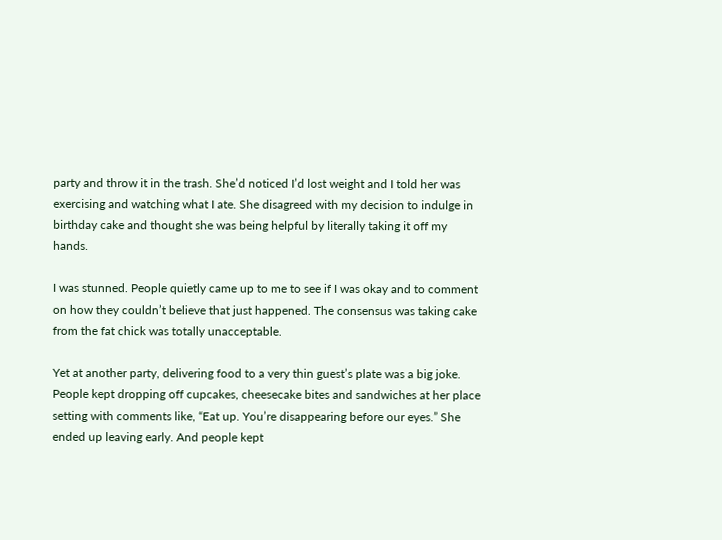party and throw it in the trash. She’d noticed I’d lost weight and I told her was exercising and watching what I ate. She disagreed with my decision to indulge in birthday cake and thought she was being helpful by literally taking it off my hands.

I was stunned. People quietly came up to me to see if I was okay and to comment on how they couldn’t believe that just happened. The consensus was taking cake from the fat chick was totally unacceptable.

Yet at another party, delivering food to a very thin guest’s plate was a big joke. People kept dropping off cupcakes, cheesecake bites and sandwiches at her place setting with comments like, “Eat up. You’re disappearing before our eyes.” She ended up leaving early. And people kept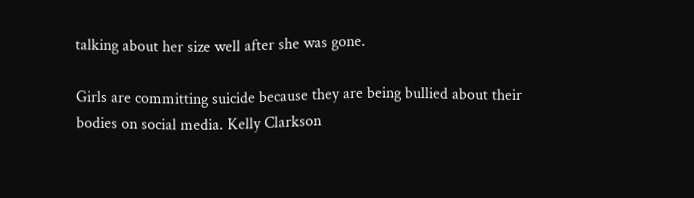talking about her size well after she was gone.

Girls are committing suicide because they are being bullied about their bodies on social media. Kelly Clarkson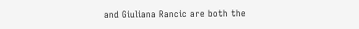and Giuliana Rancic are both the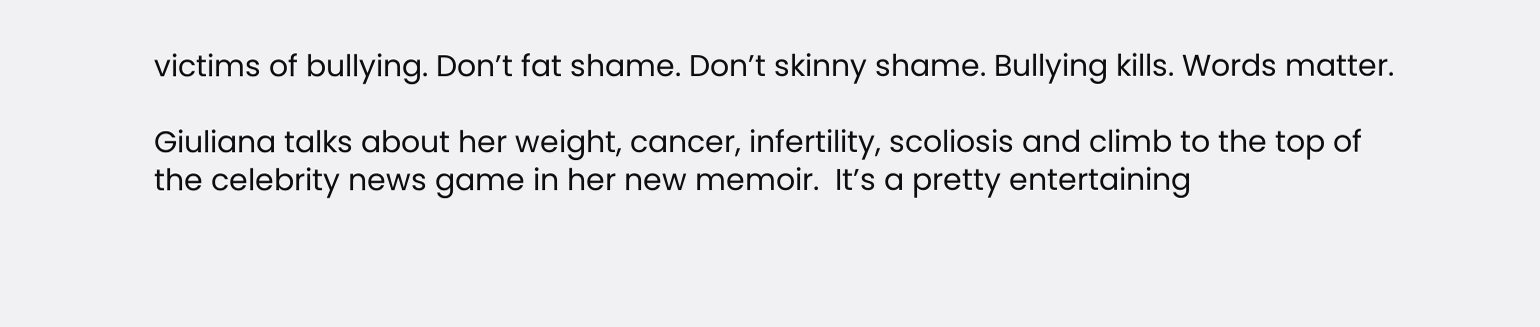victims of bullying. Don’t fat shame. Don’t skinny shame. Bullying kills. Words matter.

Giuliana talks about her weight, cancer, infertility, scoliosis and climb to the top of the celebrity news game in her new memoir.  It’s a pretty entertaining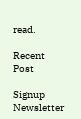read.

Recent Post

Signup Newsletter